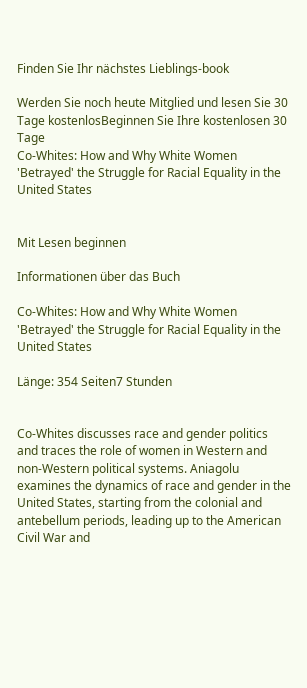Finden Sie Ihr nächstes Lieblings-book

Werden Sie noch heute Mitglied und lesen Sie 30 Tage kostenlosBeginnen Sie Ihre kostenlosen 30 Tage
Co-Whites: How and Why White Women 'Betrayed' the Struggle for Racial Equality in the United States


Mit Lesen beginnen

Informationen über das Buch

Co-Whites: How and Why White Women 'Betrayed' the Struggle for Racial Equality in the United States

Länge: 354 Seiten7 Stunden


Co-Whites discusses race and gender politics and traces the role of women in Western and non-Western political systems. Aniagolu examines the dynamics of race and gender in the United States, starting from the colonial and antebellum periods, leading up to the American Civil War and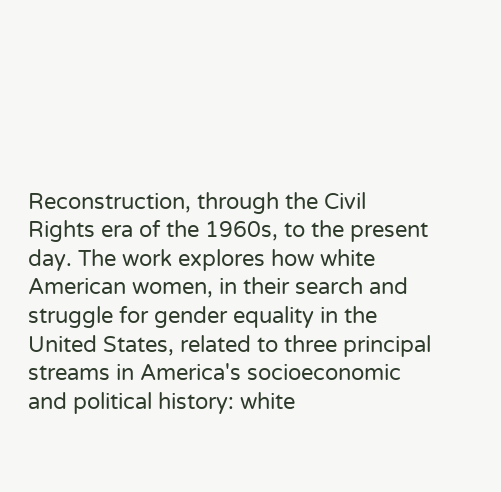Reconstruction, through the Civil Rights era of the 1960s, to the present day. The work explores how white American women, in their search and struggle for gender equality in the United States, related to three principal streams in America's socioeconomic and political history: white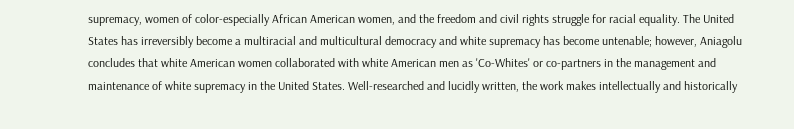supremacy, women of color-especially African American women, and the freedom and civil rights struggle for racial equality. The United States has irreversibly become a multiracial and multicultural democracy and white supremacy has become untenable; however, Aniagolu concludes that white American women collaborated with white American men as 'Co-Whites' or co-partners in the management and maintenance of white supremacy in the United States. Well-researched and lucidly written, the work makes intellectually and historically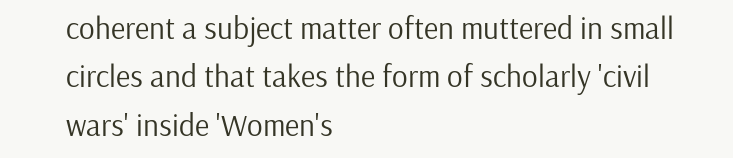coherent a subject matter often muttered in small circles and that takes the form of scholarly 'civil wars' inside 'Women's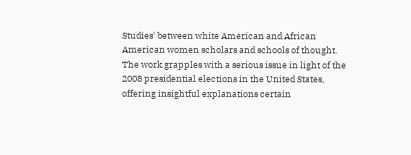Studies' between white American and African American women scholars and schools of thought. The work grapples with a serious issue in light of the 2008 presidential elections in the United States, offering insightful explanations certain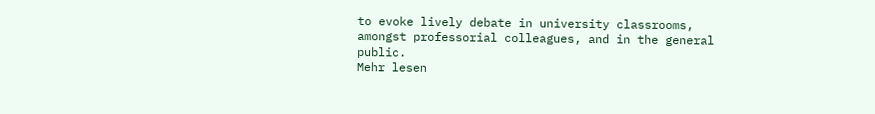to evoke lively debate in university classrooms, amongst professorial colleagues, and in the general public.
Mehr lesen